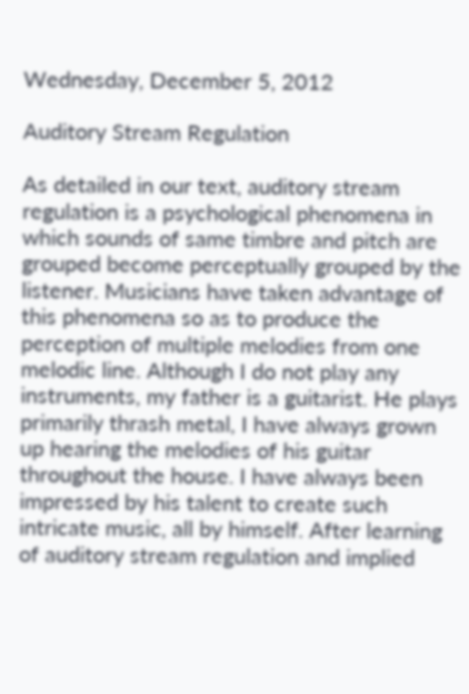Wednesday, December 5, 2012

Auditory Stream Regulation

As detailed in our text, auditory stream regulation is a psychological phenomena in which sounds of same timbre and pitch are grouped become perceptually grouped by the listener. Musicians have taken advantage of this phenomena so as to produce the perception of multiple melodies from one melodic line. Although I do not play any instruments, my father is a guitarist. He plays primarily thrash metal, I have always grown up hearing the melodies of his guitar throughout the house. I have always been impressed by his talent to create such intricate music, all by himself. After learning of auditory stream regulation and implied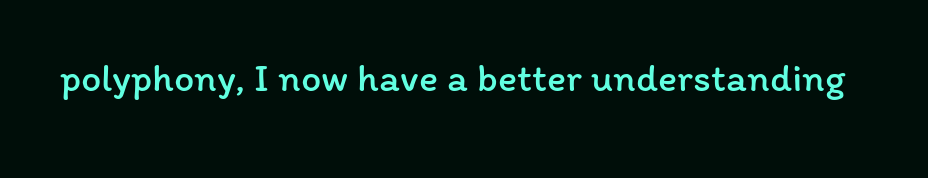polyphony, I now have a better understanding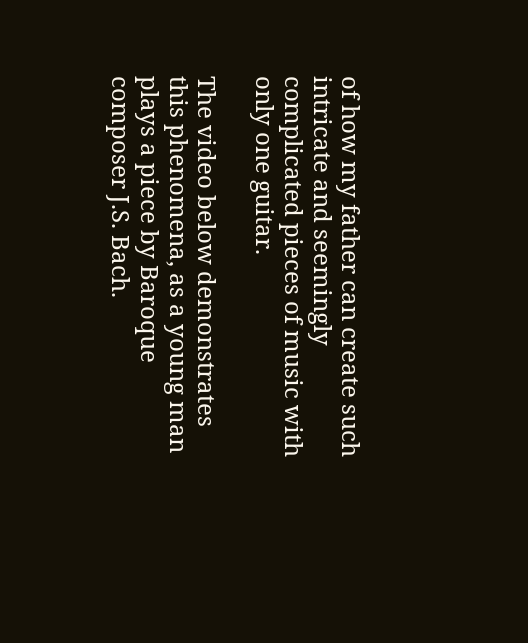of how my father can create such intricate and seemingly complicated pieces of music with only one guitar.

The video below demonstrates this phenomena, as a young man plays a piece by Baroque composer J.S. Bach.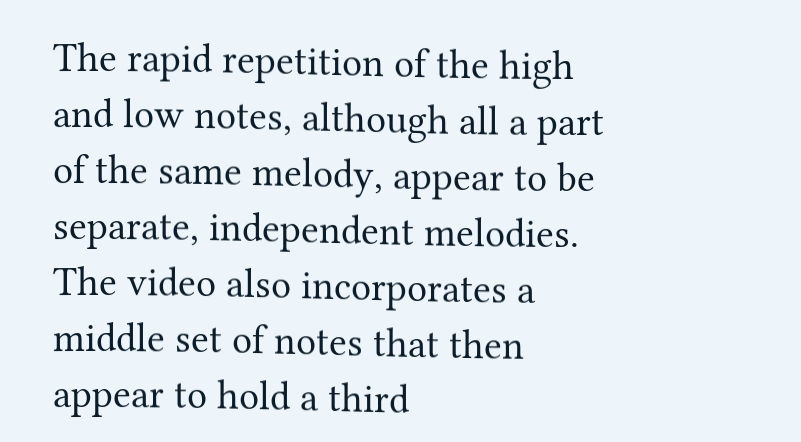The rapid repetition of the high and low notes, although all a part of the same melody, appear to be separate, independent melodies. The video also incorporates a middle set of notes that then appear to hold a third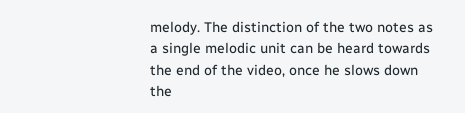melody. The distinction of the two notes as a single melodic unit can be heard towards the end of the video, once he slows down the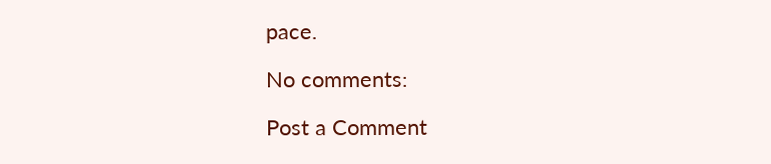pace.

No comments:

Post a Comment